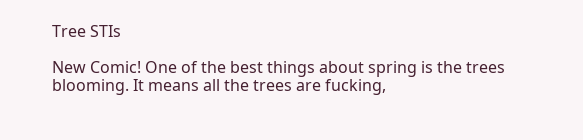Tree STIs

New Comic! One of the best things about spring is the trees blooming. It means all the trees are fucking,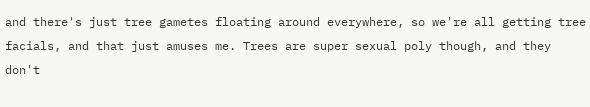and there's just tree gametes floating around everywhere, so we're all getting tree facials, and that just amuses me. Trees are super sexual poly though, and they don't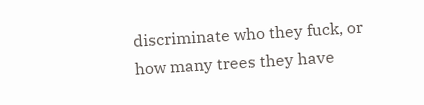discriminate who they fuck, or how many trees they have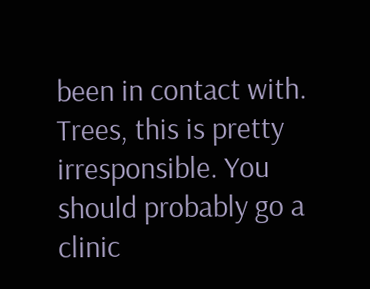been in contact with. Trees, this is pretty irresponsible. You should probably go a clinic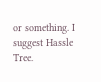or something. I suggest Hassle Tree.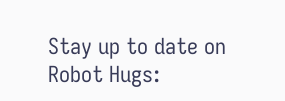Stay up to date on Robot Hugs: